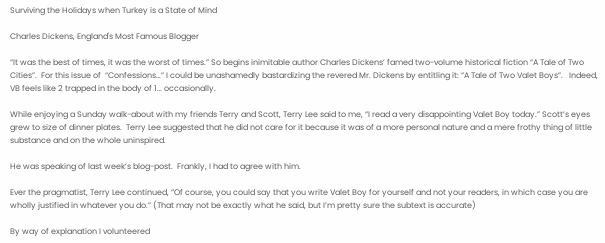Surviving the Holidays when Turkey is a State of Mind

Charles Dickens, England's Most Famous Blogger

“It was the best of times, it was the worst of times.” So begins inimitable author Charles Dickens’ famed two-volume historical fiction “A Tale of Two Cities”.  For this issue of  “Confessions…” I could be unashamedly bastardizing the revered Mr. Dickens by entitling it: “A Tale of Two Valet Boys”.   Indeed, VB feels like 2 trapped in the body of 1… occasionally.

While enjoying a Sunday walk-about with my friends Terry and Scott, Terry Lee said to me, “I read a very disappointing Valet Boy today.” Scott’s eyes grew to size of dinner plates.  Terry Lee suggested that he did not care for it because it was of a more personal nature and a mere frothy thing of little substance and on the whole uninspired.

He was speaking of last week’s blog-post.  Frankly, I had to agree with him.

Ever the pragmatist, Terry Lee continued, “Of course, you could say that you write Valet Boy for yourself and not your readers, in which case you are wholly justified in whatever you do.” (That may not be exactly what he said, but I’m pretty sure the subtext is accurate)

By way of explanation I volunteered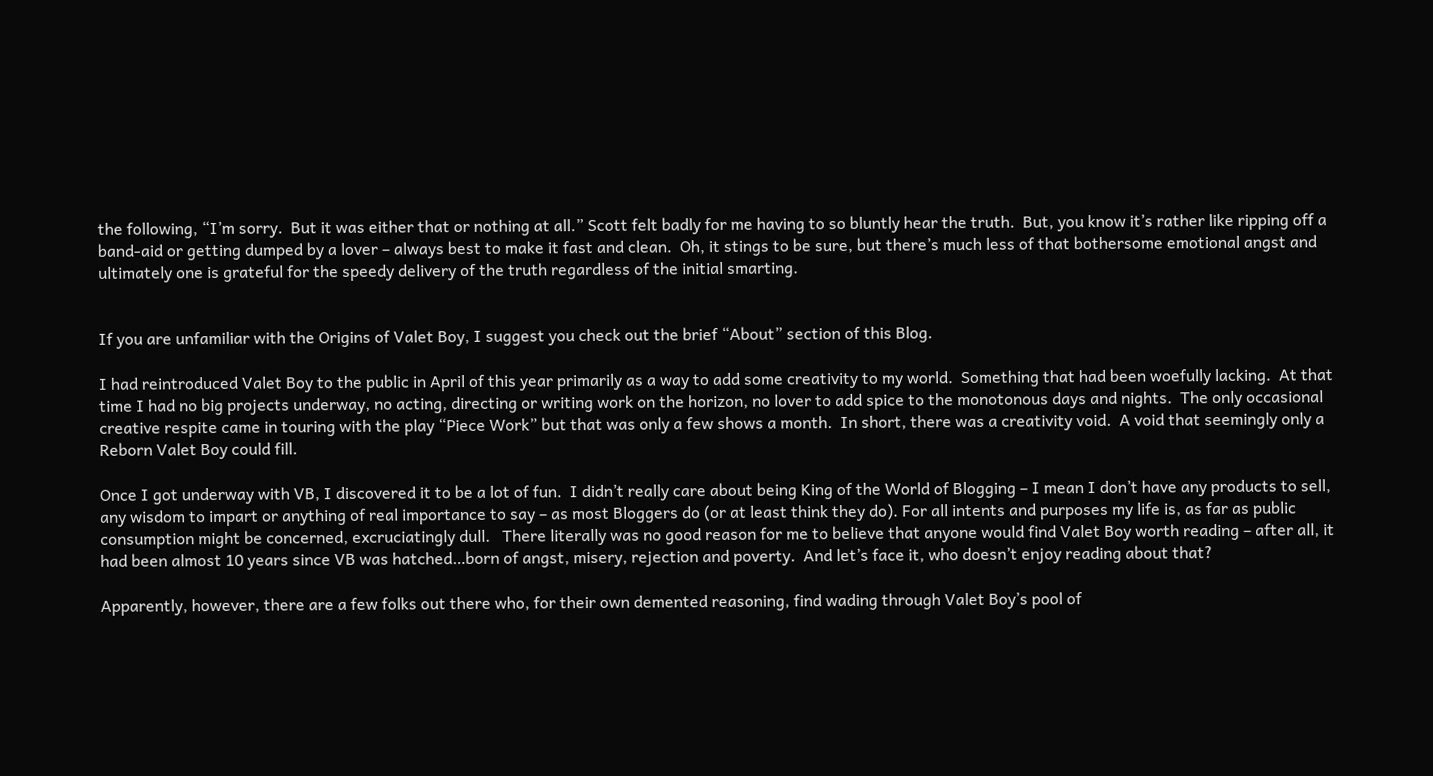the following, “I’m sorry.  But it was either that or nothing at all.” Scott felt badly for me having to so bluntly hear the truth.  But, you know it’s rather like ripping off a band-aid or getting dumped by a lover – always best to make it fast and clean.  Oh, it stings to be sure, but there’s much less of that bothersome emotional angst and ultimately one is grateful for the speedy delivery of the truth regardless of the initial smarting.


If you are unfamiliar with the Origins of Valet Boy, I suggest you check out the brief “About” section of this Blog.

I had reintroduced Valet Boy to the public in April of this year primarily as a way to add some creativity to my world.  Something that had been woefully lacking.  At that time I had no big projects underway, no acting, directing or writing work on the horizon, no lover to add spice to the monotonous days and nights.  The only occasional creative respite came in touring with the play “Piece Work” but that was only a few shows a month.  In short, there was a creativity void.  A void that seemingly only a Reborn Valet Boy could fill.

Once I got underway with VB, I discovered it to be a lot of fun.  I didn’t really care about being King of the World of Blogging – I mean I don’t have any products to sell, any wisdom to impart or anything of real importance to say – as most Bloggers do (or at least think they do). For all intents and purposes my life is, as far as public consumption might be concerned, excruciatingly dull.   There literally was no good reason for me to believe that anyone would find Valet Boy worth reading – after all, it had been almost 10 years since VB was hatched…born of angst, misery, rejection and poverty.  And let’s face it, who doesn’t enjoy reading about that?

Apparently, however, there are a few folks out there who, for their own demented reasoning, find wading through Valet Boy’s pool of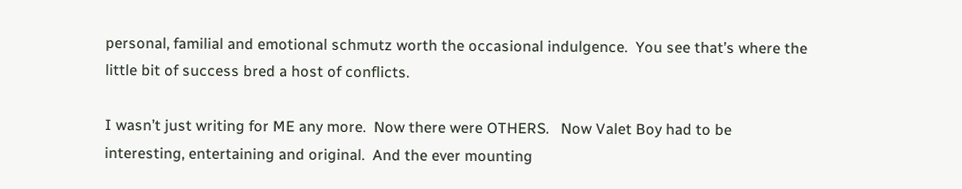personal, familial and emotional schmutz worth the occasional indulgence.  You see that’s where the little bit of success bred a host of conflicts.

I wasn’t just writing for ME any more.  Now there were OTHERS.   Now Valet Boy had to be interesting, entertaining and original.  And the ever mounting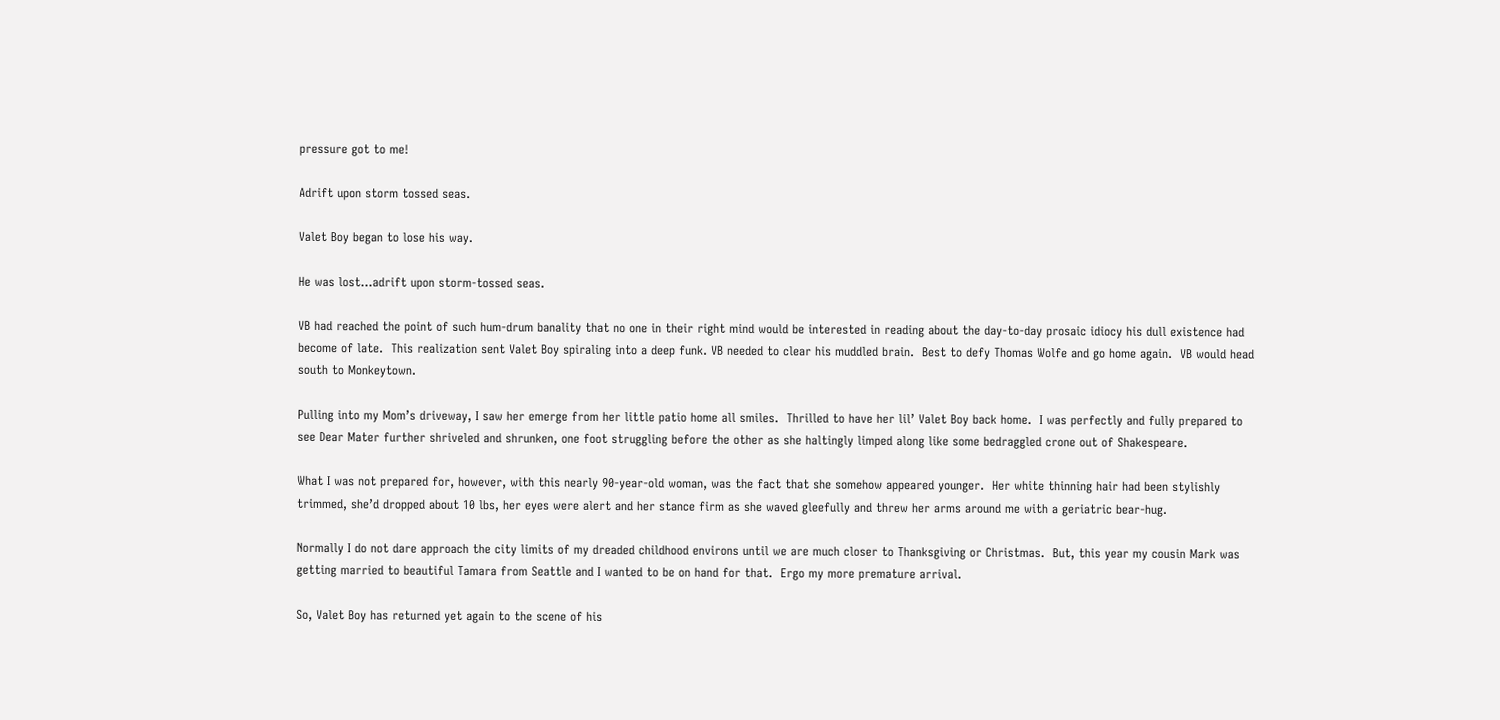pressure got to me!

Adrift upon storm tossed seas.

Valet Boy began to lose his way.

He was lost…adrift upon storm-tossed seas.

VB had reached the point of such hum-drum banality that no one in their right mind would be interested in reading about the day-to-day prosaic idiocy his dull existence had become of late.  This realization sent Valet Boy spiraling into a deep funk. VB needed to clear his muddled brain.  Best to defy Thomas Wolfe and go home again.  VB would head south to Monkeytown.

Pulling into my Mom’s driveway, I saw her emerge from her little patio home all smiles.  Thrilled to have her lil’ Valet Boy back home.  I was perfectly and fully prepared to see Dear Mater further shriveled and shrunken, one foot struggling before the other as she haltingly limped along like some bedraggled crone out of Shakespeare.

What I was not prepared for, however, with this nearly 90-year-old woman, was the fact that she somehow appeared younger.  Her white thinning hair had been stylishly trimmed, she’d dropped about 10 lbs, her eyes were alert and her stance firm as she waved gleefully and threw her arms around me with a geriatric bear-hug.

Normally I do not dare approach the city limits of my dreaded childhood environs until we are much closer to Thanksgiving or Christmas.  But, this year my cousin Mark was getting married to beautiful Tamara from Seattle and I wanted to be on hand for that.  Ergo my more premature arrival.

So, Valet Boy has returned yet again to the scene of his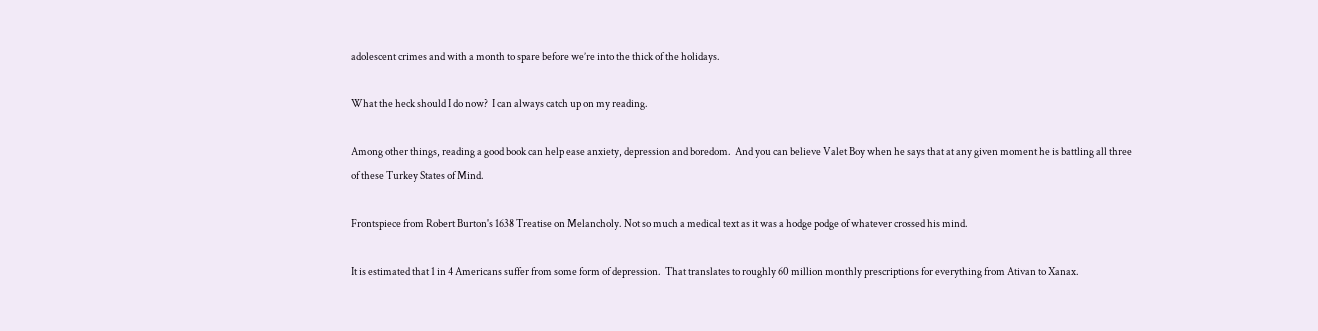adolescent crimes and with a month to spare before we’re into the thick of the holidays.

What the heck should I do now?  I can always catch up on my reading.

Among other things, reading a good book can help ease anxiety, depression and boredom.  And you can believe Valet Boy when he says that at any given moment he is battling all three of these Turkey States of Mind.

Frontspiece from Robert Burton's 1638 Treatise on Melancholy. Not so much a medical text as it was a hodge podge of whatever crossed his mind.

It is estimated that 1 in 4 Americans suffer from some form of depression.  That translates to roughly 60 million monthly prescriptions for everything from Ativan to Xanax.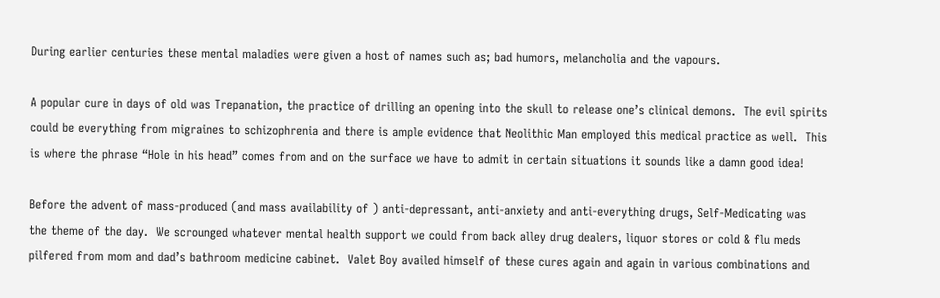During earlier centuries these mental maladies were given a host of names such as; bad humors, melancholia and the vapours.

A popular cure in days of old was Trepanation, the practice of drilling an opening into the skull to release one’s clinical demons.  The evil spirits could be everything from migraines to schizophrenia and there is ample evidence that Neolithic Man employed this medical practice as well.  This is where the phrase “Hole in his head” comes from and on the surface we have to admit in certain situations it sounds like a damn good idea!

Before the advent of mass-produced (and mass availability of ) anti-depressant, anti-anxiety and anti-everything drugs, Self-Medicating was the theme of the day.  We scrounged whatever mental health support we could from back alley drug dealers, liquor stores or cold & flu meds pilfered from mom and dad’s bathroom medicine cabinet.  Valet Boy availed himself of these cures again and again in various combinations and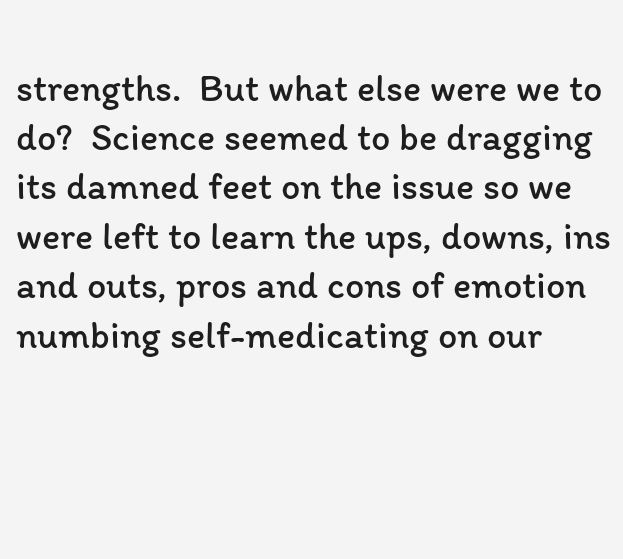strengths.  But what else were we to do?  Science seemed to be dragging its damned feet on the issue so we were left to learn the ups, downs, ins and outs, pros and cons of emotion numbing self-medicating on our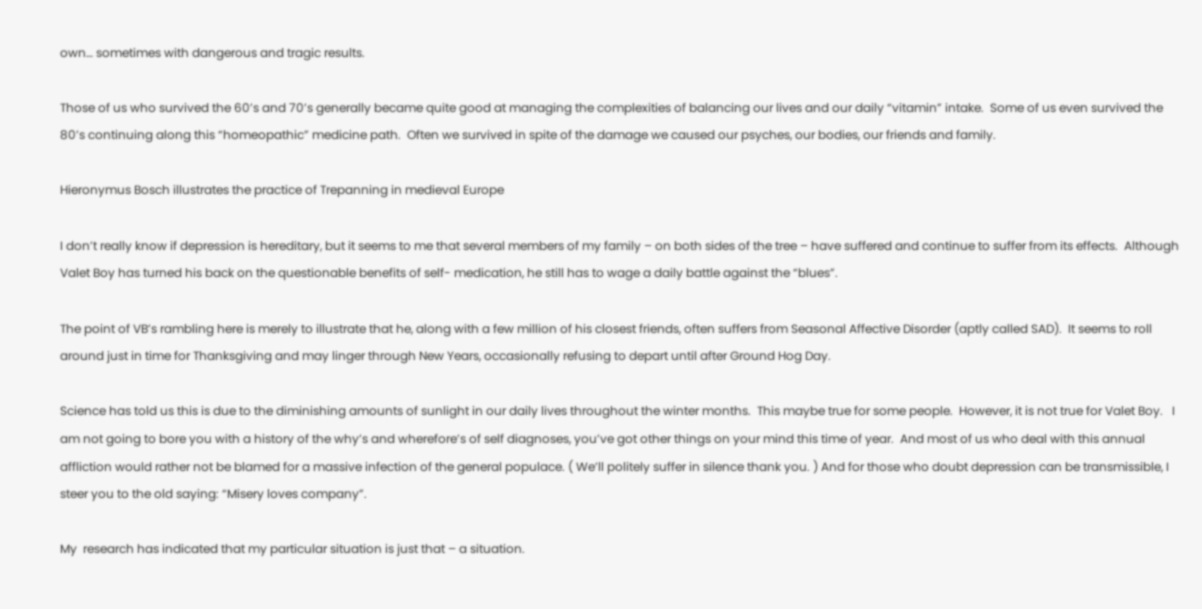own… sometimes with dangerous and tragic results.

Those of us who survived the 60’s and 70’s generally became quite good at managing the complexities of balancing our lives and our daily “vitamin” intake.  Some of us even survived the 80’s continuing along this “homeopathic” medicine path.  Often we survived in spite of the damage we caused our psyches, our bodies, our friends and family.

Hieronymus Bosch illustrates the practice of Trepanning in medieval Europe

I don’t really know if depression is hereditary, but it seems to me that several members of my family – on both sides of the tree – have suffered and continue to suffer from its effects.  Although Valet Boy has turned his back on the questionable benefits of self- medication, he still has to wage a daily battle against the “blues”.

The point of VB’s rambling here is merely to illustrate that he, along with a few million of his closest friends, often suffers from Seasonal Affective Disorder (aptly called SAD).  It seems to roll around just in time for Thanksgiving and may linger through New Years, occasionally refusing to depart until after Ground Hog Day.

Science has told us this is due to the diminishing amounts of sunlight in our daily lives throughout the winter months.  This maybe true for some people.  However, it is not true for Valet Boy.   I am not going to bore you with a history of the why’s and wherefore’s of self diagnoses, you’ve got other things on your mind this time of year.  And most of us who deal with this annual affliction would rather not be blamed for a massive infection of the general populace. ( We’ll politely suffer in silence thank you. ) And for those who doubt depression can be transmissible, I steer you to the old saying: “Misery loves company”.

My  research has indicated that my particular situation is just that – a situation.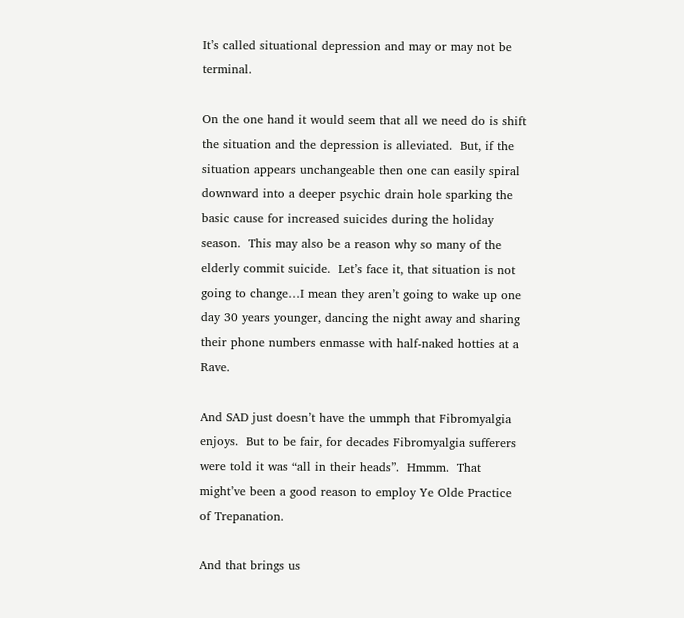It’s called situational depression and may or may not be terminal.

On the one hand it would seem that all we need do is shift the situation and the depression is alleviated.  But, if the situation appears unchangeable then one can easily spiral downward into a deeper psychic drain hole sparking the basic cause for increased suicides during the holiday season.  This may also be a reason why so many of the elderly commit suicide.  Let’s face it, that situation is not going to change…I mean they aren’t going to wake up one day 30 years younger, dancing the night away and sharing their phone numbers enmasse with half-naked hotties at a Rave.

And SAD just doesn’t have the ummph that Fibromyalgia enjoys.  But to be fair, for decades Fibromyalgia sufferers were told it was “all in their heads”.  Hmmm.  That might’ve been a good reason to employ Ye Olde Practice of Trepanation.

And that brings us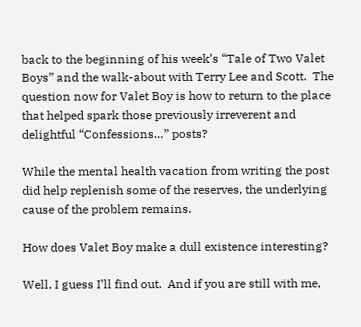back to the beginning of his week’s “Tale of Two Valet Boys” and the walk-about with Terry Lee and Scott.  The question now for Valet Boy is how to return to the place that helped spark those previously irreverent and delightful “Confessions…” posts?

While the mental health vacation from writing the post did help replenish some of the reserves, the underlying cause of the problem remains.

How does Valet Boy make a dull existence interesting?

Well, I guess I’ll find out.  And if you are still with me,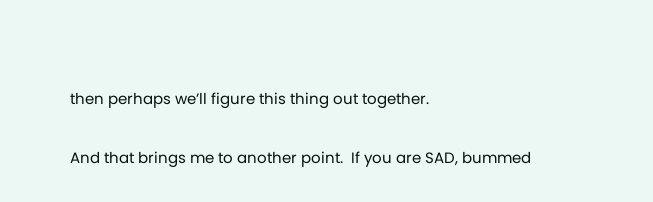then perhaps we’ll figure this thing out together.

And that brings me to another point.  If you are SAD, bummed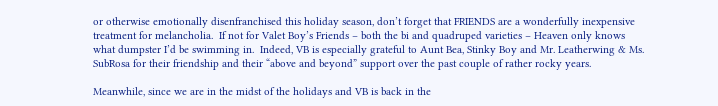or otherwise emotionally disenfranchised this holiday season, don’t forget that FRIENDS are a wonderfully inexpensive treatment for melancholia.  If not for Valet Boy’s Friends – both the bi and quadruped varieties – Heaven only knows what dumpster I’d be swimming in.  Indeed, VB is especially grateful to Aunt Bea, Stinky Boy and Mr. Leatherwing & Ms. SubRosa for their friendship and their “above and beyond” support over the past couple of rather rocky years.

Meanwhile, since we are in the midst of the holidays and VB is back in the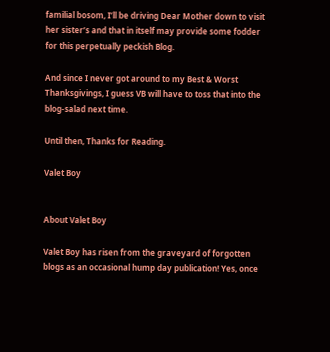familial bosom, I’ll be driving Dear Mother down to visit her sister’s and that in itself may provide some fodder for this perpetually peckish Blog.

And since I never got around to my Best & Worst Thanksgivings, I guess VB will have to toss that into the blog-salad next time.

Until then, Thanks for Reading.

Valet Boy


About Valet Boy

Valet Boy has risen from the graveyard of forgotten blogs as an occasional hump day publication! Yes, once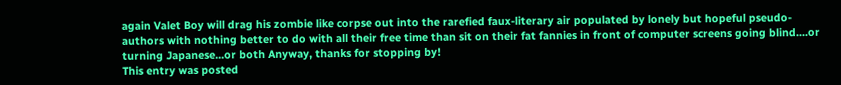again Valet Boy will drag his zombie like corpse out into the rarefied faux-literary air populated by lonely but hopeful pseudo-authors with nothing better to do with all their free time than sit on their fat fannies in front of computer screens going blind....or turning Japanese...or both Anyway, thanks for stopping by!
This entry was posted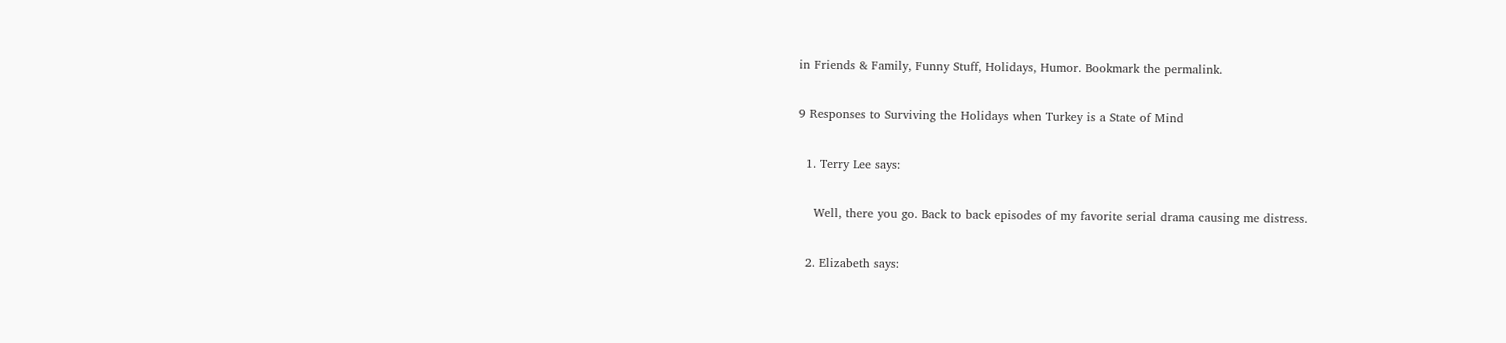in Friends & Family, Funny Stuff, Holidays, Humor. Bookmark the permalink.

9 Responses to Surviving the Holidays when Turkey is a State of Mind

  1. Terry Lee says:

    Well, there you go. Back to back episodes of my favorite serial drama causing me distress.

  2. Elizabeth says: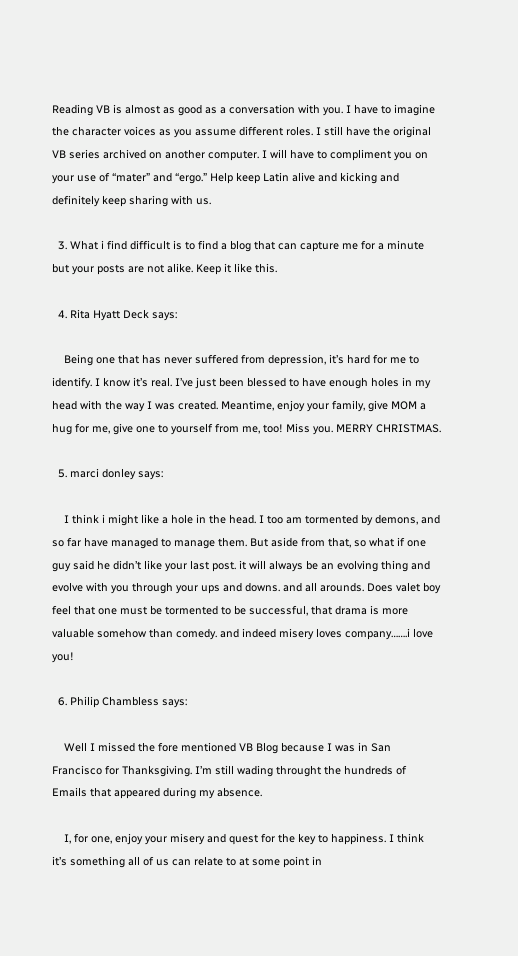Reading VB is almost as good as a conversation with you. I have to imagine the character voices as you assume different roles. I still have the original VB series archived on another computer. I will have to compliment you on your use of “mater” and “ergo.” Help keep Latin alive and kicking and definitely keep sharing with us.

  3. What i find difficult is to find a blog that can capture me for a minute but your posts are not alike. Keep it like this.

  4. Rita Hyatt Deck says:

    Being one that has never suffered from depression, it’s hard for me to identify. I know it’s real. I’ve just been blessed to have enough holes in my head with the way I was created. Meantime, enjoy your family, give MOM a hug for me, give one to yourself from me, too! Miss you. MERRY CHRISTMAS.

  5. marci donley says:

    I think i might like a hole in the head. I too am tormented by demons, and so far have managed to manage them. But aside from that, so what if one guy said he didn’t like your last post. it will always be an evolving thing and evolve with you through your ups and downs. and all arounds. Does valet boy feel that one must be tormented to be successful, that drama is more valuable somehow than comedy. and indeed misery loves company…….i love you!

  6. Philip Chambless says:

    Well I missed the fore mentioned VB Blog because I was in San Francisco for Thanksgiving. I’m still wading throught the hundreds of Emails that appeared during my absence.

    I, for one, enjoy your misery and quest for the key to happiness. I think it’s something all of us can relate to at some point in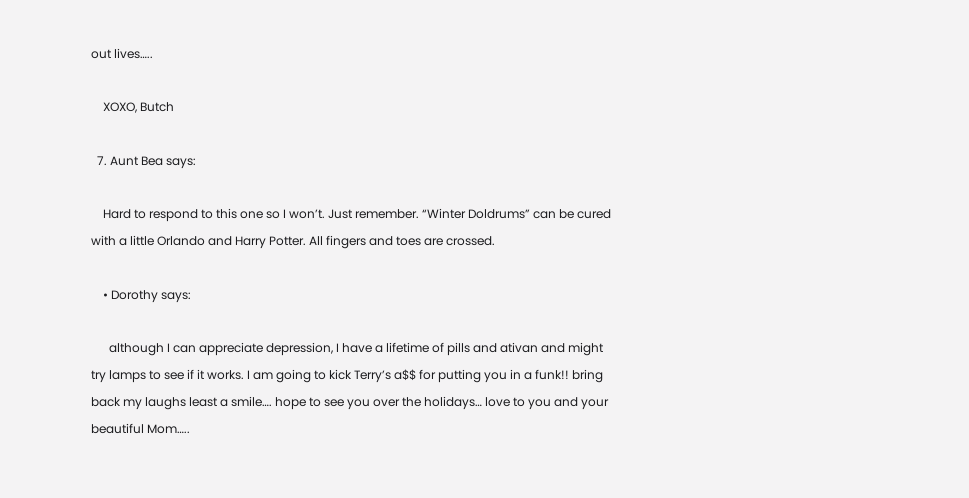out lives…..

    XOXO, Butch

  7. Aunt Bea says:

    Hard to respond to this one so I won’t. Just remember. “Winter Doldrums” can be cured with a little Orlando and Harry Potter. All fingers and toes are crossed.

    • Dorothy says:

      although I can appreciate depression, I have a lifetime of pills and ativan and might try lamps to see if it works. I am going to kick Terry’s a$$ for putting you in a funk!! bring back my laughs least a smile…. hope to see you over the holidays… love to you and your beautiful Mom…..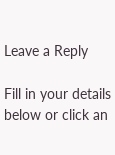Leave a Reply

Fill in your details below or click an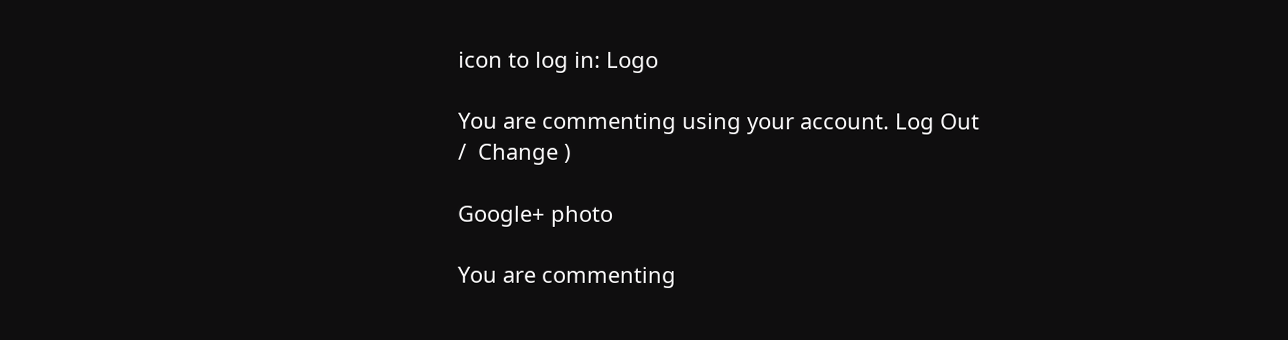icon to log in: Logo

You are commenting using your account. Log Out /  Change )

Google+ photo

You are commenting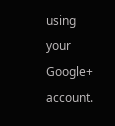using your Google+ account.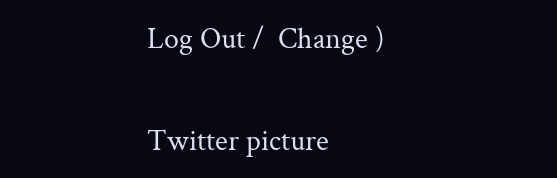Log Out /  Change )

Twitter picture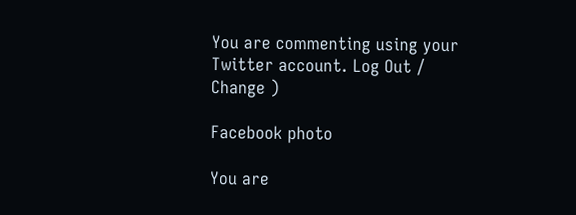You are commenting using your Twitter account. Log Out /  Change )

Facebook photo

You are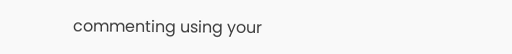commenting using your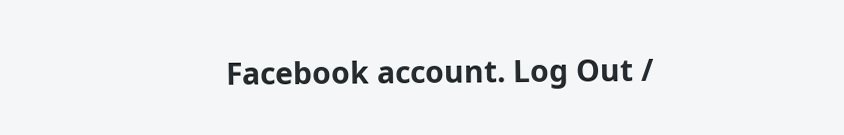Facebook account. Log Out /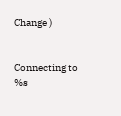Change )


Connecting to %s